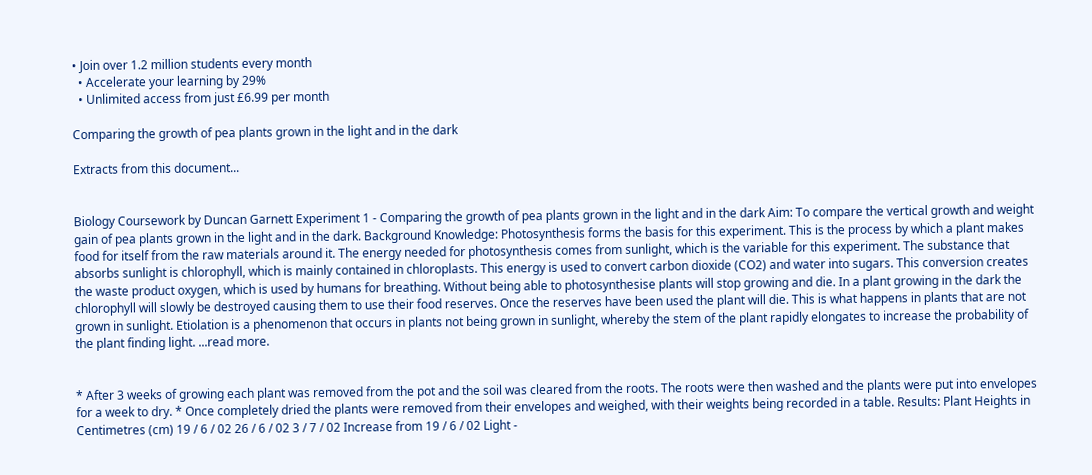• Join over 1.2 million students every month
  • Accelerate your learning by 29%
  • Unlimited access from just £6.99 per month

Comparing the growth of pea plants grown in the light and in the dark

Extracts from this document...


Biology Coursework by Duncan Garnett Experiment 1 - Comparing the growth of pea plants grown in the light and in the dark Aim: To compare the vertical growth and weight gain of pea plants grown in the light and in the dark. Background Knowledge: Photosynthesis forms the basis for this experiment. This is the process by which a plant makes food for itself from the raw materials around it. The energy needed for photosynthesis comes from sunlight, which is the variable for this experiment. The substance that absorbs sunlight is chlorophyll, which is mainly contained in chloroplasts. This energy is used to convert carbon dioxide (CO2) and water into sugars. This conversion creates the waste product oxygen, which is used by humans for breathing. Without being able to photosynthesise plants will stop growing and die. In a plant growing in the dark the chlorophyll will slowly be destroyed causing them to use their food reserves. Once the reserves have been used the plant will die. This is what happens in plants that are not grown in sunlight. Etiolation is a phenomenon that occurs in plants not being grown in sunlight, whereby the stem of the plant rapidly elongates to increase the probability of the plant finding light. ...read more.


* After 3 weeks of growing each plant was removed from the pot and the soil was cleared from the roots. The roots were then washed and the plants were put into envelopes for a week to dry. * Once completely dried the plants were removed from their envelopes and weighed, with their weights being recorded in a table. Results: Plant Heights in Centimetres (cm) 19 / 6 / 02 26 / 6 / 02 3 / 7 / 02 Increase from 19 / 6 / 02 Light -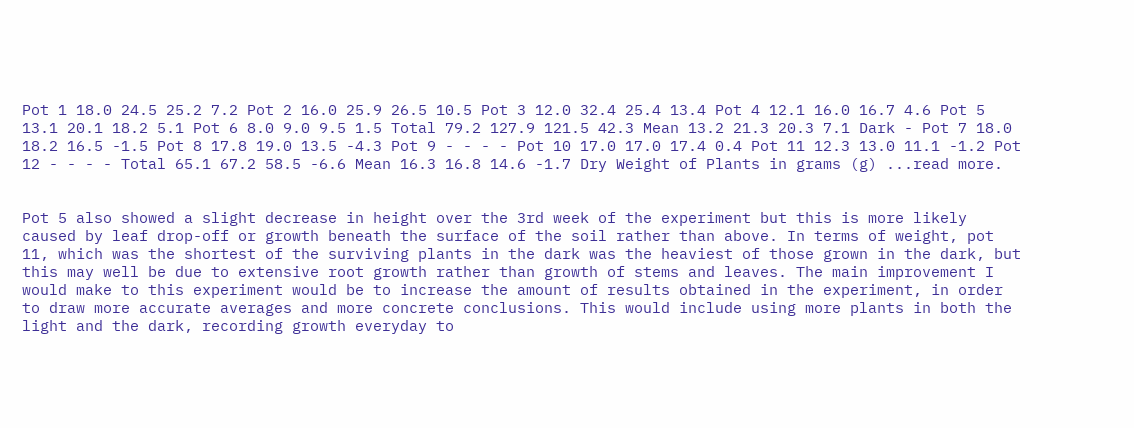Pot 1 18.0 24.5 25.2 7.2 Pot 2 16.0 25.9 26.5 10.5 Pot 3 12.0 32.4 25.4 13.4 Pot 4 12.1 16.0 16.7 4.6 Pot 5 13.1 20.1 18.2 5.1 Pot 6 8.0 9.0 9.5 1.5 Total 79.2 127.9 121.5 42.3 Mean 13.2 21.3 20.3 7.1 Dark - Pot 7 18.0 18.2 16.5 -1.5 Pot 8 17.8 19.0 13.5 -4.3 Pot 9 - - - - Pot 10 17.0 17.0 17.4 0.4 Pot 11 12.3 13.0 11.1 -1.2 Pot 12 - - - - Total 65.1 67.2 58.5 -6.6 Mean 16.3 16.8 14.6 -1.7 Dry Weight of Plants in grams (g) ...read more.


Pot 5 also showed a slight decrease in height over the 3rd week of the experiment but this is more likely caused by leaf drop-off or growth beneath the surface of the soil rather than above. In terms of weight, pot 11, which was the shortest of the surviving plants in the dark was the heaviest of those grown in the dark, but this may well be due to extensive root growth rather than growth of stems and leaves. The main improvement I would make to this experiment would be to increase the amount of results obtained in the experiment, in order to draw more accurate averages and more concrete conclusions. This would include using more plants in both the light and the dark, recording growth everyday to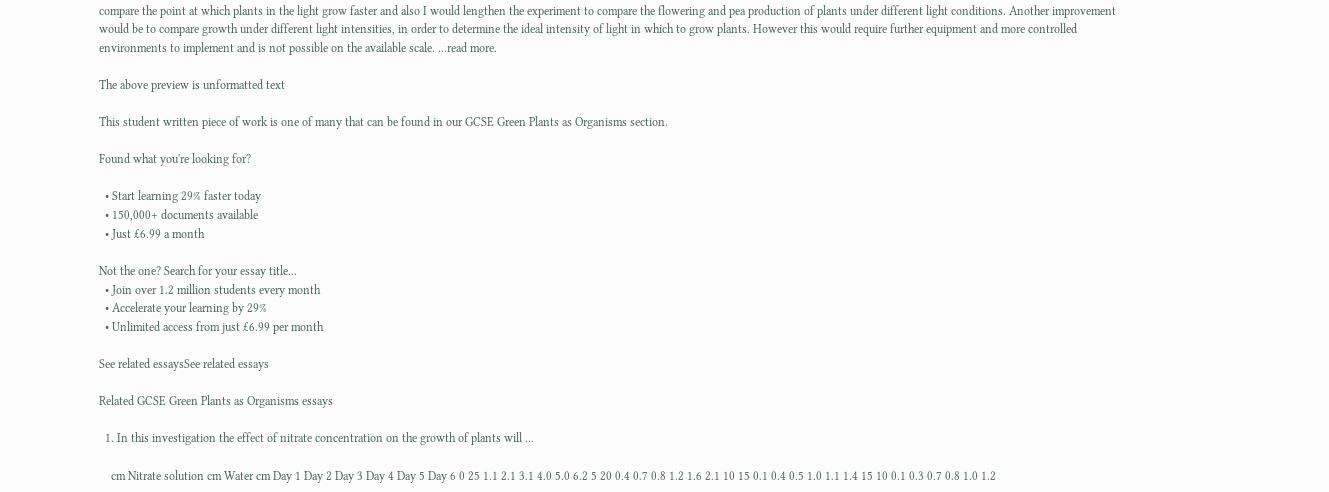compare the point at which plants in the light grow faster and also I would lengthen the experiment to compare the flowering and pea production of plants under different light conditions. Another improvement would be to compare growth under different light intensities, in order to determine the ideal intensity of light in which to grow plants. However this would require further equipment and more controlled environments to implement and is not possible on the available scale. ...read more.

The above preview is unformatted text

This student written piece of work is one of many that can be found in our GCSE Green Plants as Organisms section.

Found what you're looking for?

  • Start learning 29% faster today
  • 150,000+ documents available
  • Just £6.99 a month

Not the one? Search for your essay title...
  • Join over 1.2 million students every month
  • Accelerate your learning by 29%
  • Unlimited access from just £6.99 per month

See related essaysSee related essays

Related GCSE Green Plants as Organisms essays

  1. In this investigation the effect of nitrate concentration on the growth of plants will ...

    cm Nitrate solution cm Water cm Day 1 Day 2 Day 3 Day 4 Day 5 Day 6 0 25 1.1 2.1 3.1 4.0 5.0 6.2 5 20 0.4 0.7 0.8 1.2 1.6 2.1 10 15 0.1 0.4 0.5 1.0 1.1 1.4 15 10 0.1 0.3 0.7 0.8 1.0 1.2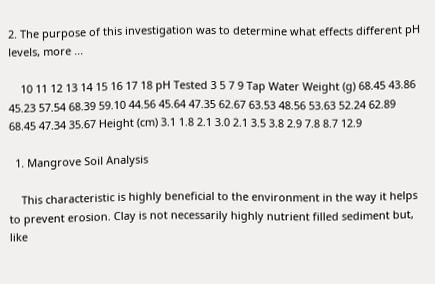2. The purpose of this investigation was to determine what effects different pH levels, more ...

    10 11 12 13 14 15 16 17 18 pH Tested 3 5 7 9 Tap Water Weight (g) 68.45 43.86 45.23 57.54 68.39 59.10 44.56 45.64 47.35 62.67 63.53 48.56 53.63 52.24 62.89 68.45 47.34 35.67 Height (cm) 3.1 1.8 2.1 3.0 2.1 3.5 3.8 2.9 7.8 8.7 12.9

  1. Mangrove Soil Analysis

    This characteristic is highly beneficial to the environment in the way it helps to prevent erosion. Clay is not necessarily highly nutrient filled sediment but, like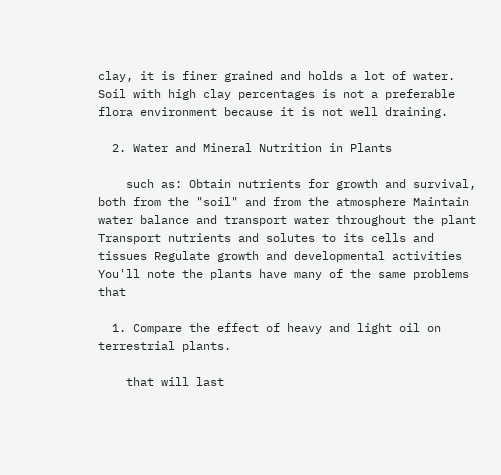clay, it is finer grained and holds a lot of water. Soil with high clay percentages is not a preferable flora environment because it is not well draining.

  2. Water and Mineral Nutrition in Plants

    such as: Obtain nutrients for growth and survival, both from the "soil" and from the atmosphere Maintain water balance and transport water throughout the plant Transport nutrients and solutes to its cells and tissues Regulate growth and developmental activities You'll note the plants have many of the same problems that

  1. Compare the effect of heavy and light oil on terrestrial plants.

    that will last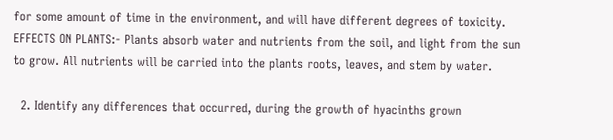for some amount of time in the environment, and will have different degrees of toxicity. EFFECTS ON PLANTS:- Plants absorb water and nutrients from the soil, and light from the sun to grow. All nutrients will be carried into the plants roots, leaves, and stem by water.

  2. Identify any differences that occurred, during the growth of hyacinths grown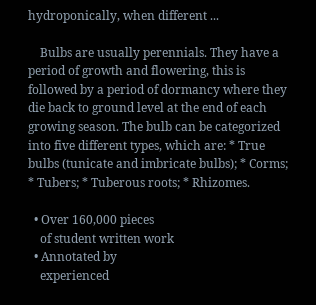hydroponically, when different ...

    Bulbs are usually perennials. They have a period of growth and flowering, this is followed by a period of dormancy where they die back to ground level at the end of each growing season. The bulb can be categorized into five different types, which are: * True bulbs (tunicate and imbricate bulbs); * Corms; * Tubers; * Tuberous roots; * Rhizomes.

  • Over 160,000 pieces
    of student written work
  • Annotated by
    experienced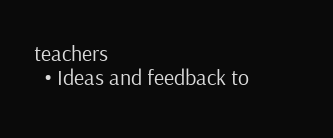teachers
  • Ideas and feedback to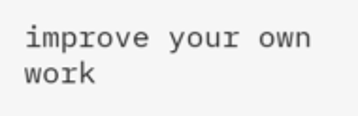improve your own work